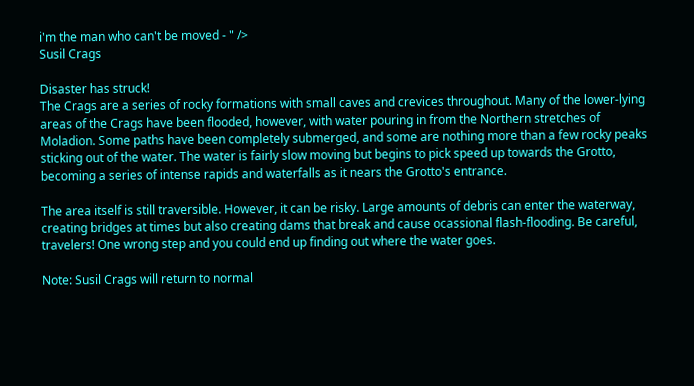i'm the man who can't be moved - " />
Susil Crags

Disaster has struck!
The Crags are a series of rocky formations with small caves and crevices throughout. Many of the lower-lying areas of the Crags have been flooded, however, with water pouring in from the Northern stretches of Moladion. Some paths have been completely submerged, and some are nothing more than a few rocky peaks sticking out of the water. The water is fairly slow moving but begins to pick speed up towards the Grotto, becoming a series of intense rapids and waterfalls as it nears the Grotto's entrance.

The area itself is still traversible. However, it can be risky. Large amounts of debris can enter the waterway, creating bridges at times but also creating dams that break and cause ocassional flash-flooding. Be careful, travelers! One wrong step and you could end up finding out where the water goes.

Note: Susil Crags will return to normal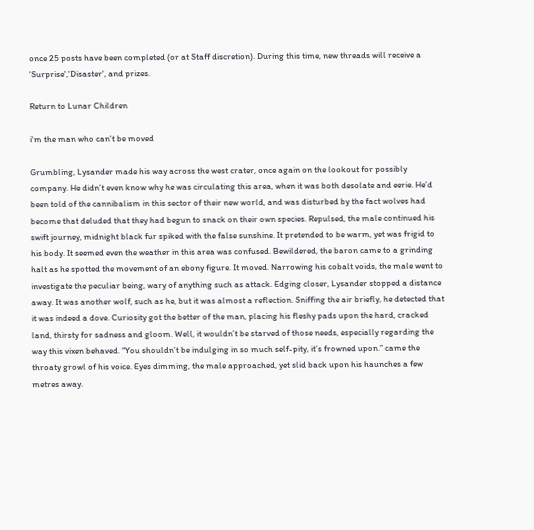once 25 posts have been completed (or at Staff discretion). During this time, new threads will receive a 'Surprise','Disaster', and prizes.

Return to Lunar Children

i'm the man who can't be moved

Grumbling, Lysander made his way across the west crater, once again on the lookout for possibly company. He didn’t even know why he was circulating this area, when it was both desolate and eerie. He’d been told of the cannibalism in this sector of their new world, and was disturbed by the fact wolves had become that deluded that they had begun to snack on their own species. Repulsed, the male continued his swift journey, midnight black fur spiked with the false sunshine. It pretended to be warm, yet was frigid to his body. It seemed even the weather in this area was confused. Bewildered, the baron came to a grinding halt as he spotted the movement of an ebony figure. It moved. Narrowing his cobalt voids, the male went to investigate the peculiar being, wary of anything such as attack. Edging closer, Lysander stopped a distance away. It was another wolf, such as he, but it was almost a reflection. Sniffing the air briefly, he detected that it was indeed a dove. Curiosity got the better of the man, placing his fleshy pads upon the hard, cracked land, thirsty for sadness and gloom. Well, it wouldn’t be starved of those needs, especially regarding the way this vixen behaved. “You shouldn’t be indulging in so much self-pity, it’s frowned upon.” came the throaty growl of his voice. Eyes dimming, the male approached, yet slid back upon his haunches a few metres away.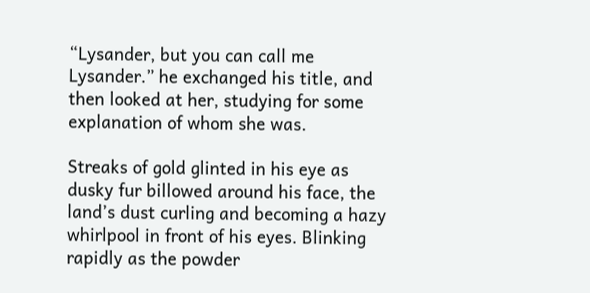“Lysander, but you can call me Lysander.” he exchanged his title, and then looked at her, studying for some explanation of whom she was.

Streaks of gold glinted in his eye as dusky fur billowed around his face, the land’s dust curling and becoming a hazy whirlpool in front of his eyes. Blinking rapidly as the powder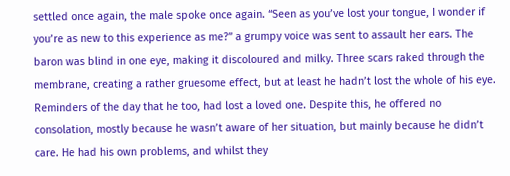settled once again, the male spoke once again. “Seen as you’ve lost your tongue, I wonder if you’re as new to this experience as me?” a grumpy voice was sent to assault her ears. The baron was blind in one eye, making it discoloured and milky. Three scars raked through the membrane, creating a rather gruesome effect, but at least he hadn’t lost the whole of his eye. Reminders of the day that he too, had lost a loved one. Despite this, he offered no consolation, mostly because he wasn’t aware of her situation, but mainly because he didn’t care. He had his own problems, and whilst they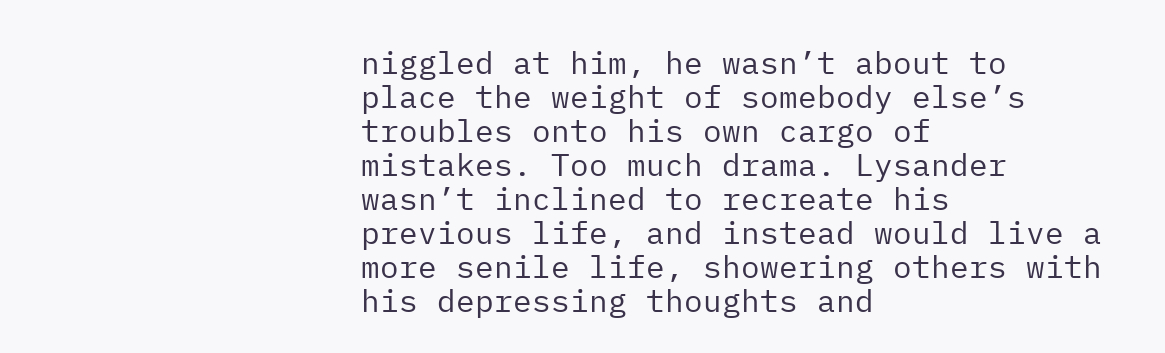niggled at him, he wasn’t about to place the weight of somebody else’s troubles onto his own cargo of mistakes. Too much drama. Lysander wasn’t inclined to recreate his previous life, and instead would live a more senile life, showering others with his depressing thoughts and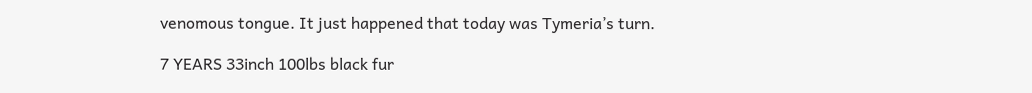venomous tongue. It just happened that today was Tymeria’s turn.

7 YEARS 33inch 100lbs black fur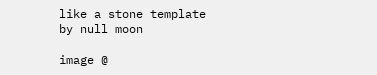like a stone template by null moon

image @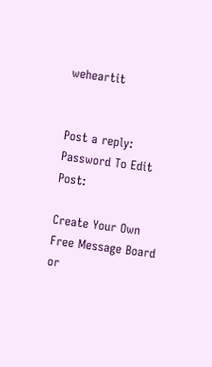weheartit


Post a reply:
Password To Edit Post:

Create Your Own Free Message Board or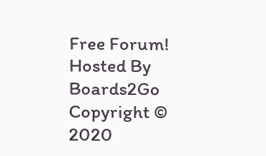Free Forum!
Hosted By Boards2Go Copyright © 2020